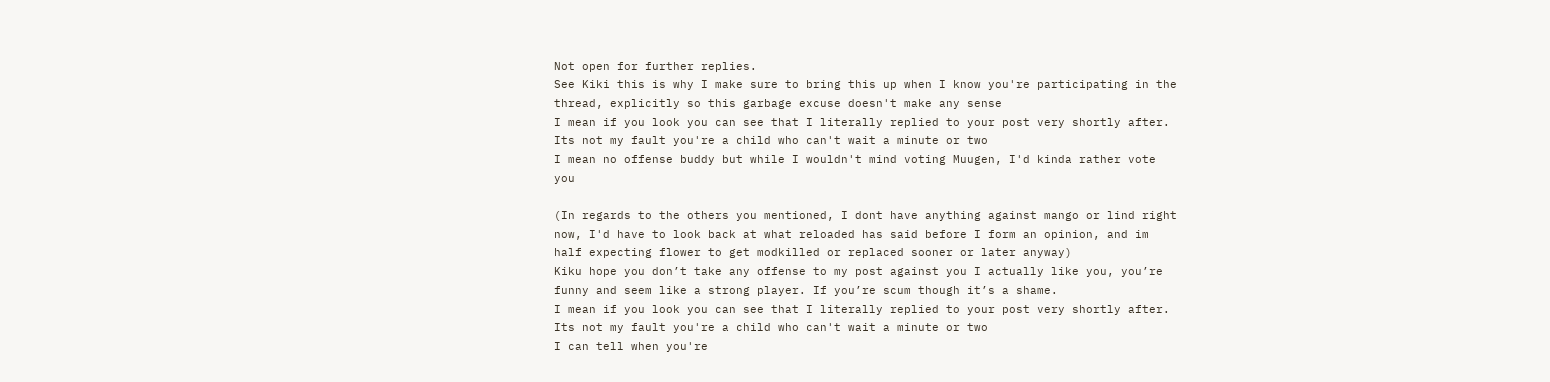Not open for further replies.
See Kiki this is why I make sure to bring this up when I know you're participating in the thread, explicitly so this garbage excuse doesn't make any sense
I mean if you look you can see that I literally replied to your post very shortly after. Its not my fault you're a child who can't wait a minute or two
I mean no offense buddy but while I wouldn't mind voting Muugen, I'd kinda rather vote you

(In regards to the others you mentioned, I dont have anything against mango or lind right now, I'd have to look back at what reloaded has said before I form an opinion, and im half expecting flower to get modkilled or replaced sooner or later anyway)
Kiku hope you don’t take any offense to my post against you I actually like you, you’re funny and seem like a strong player. If you’re scum though it’s a shame.
I mean if you look you can see that I literally replied to your post very shortly after. Its not my fault you're a child who can't wait a minute or two
I can tell when you're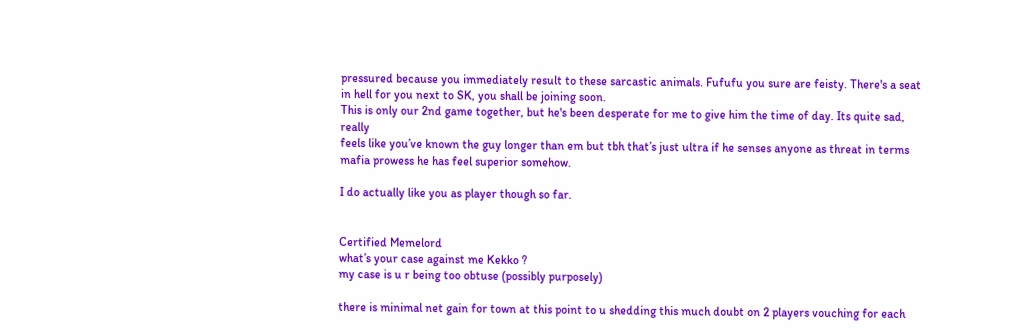pressured because you immediately result to these sarcastic animals. Fufufu you sure are feisty. There's a seat in hell for you next to SK, you shall be joining soon.
This is only our 2nd game together, but he's been desperate for me to give him the time of day. Its quite sad, really
feels like you’ve known the guy longer than em but tbh that’s just ultra if he senses anyone as threat in terms mafia prowess he has feel superior somehow.

I do actually like you as player though so far.


Certified Memelord
what’s your case against me Kekko ?
my case is u r being too obtuse (possibly purposely)

there is minimal net gain for town at this point to u shedding this much doubt on 2 players vouching for each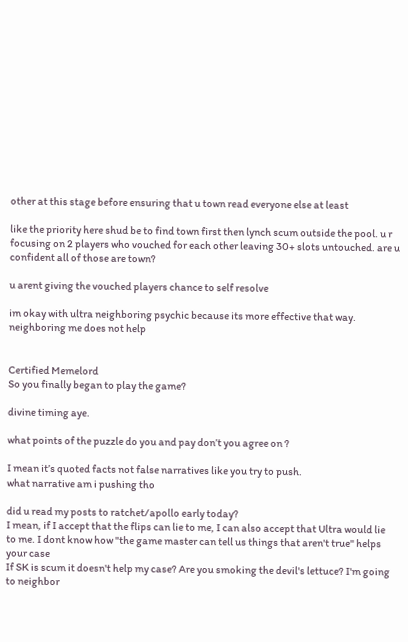other at this stage before ensuring that u town read everyone else at least

like the priority here shud be to find town first then lynch scum outside the pool. u r focusing on 2 players who vouched for each other leaving 30+ slots untouched. are u confident all of those are town?

u arent giving the vouched players chance to self resolve

im okay with ultra neighboring psychic because its more effective that way. neighboring me does not help


Certified Memelord
So you finally began to play the game?

divine timing aye.

what points of the puzzle do you and pay don’t you agree on ?

I mean it’s quoted facts not false narratives like you try to push.
what narrative am i pushing tho

did u read my posts to ratchet/apollo early today?
I mean, if I accept that the flips can lie to me, I can also accept that Ultra would lie to me. I dont know how "the game master can tell us things that aren't true" helps your case
If SK is scum it doesn't help my case? Are you smoking the devil's lettuce? I'm going to neighbor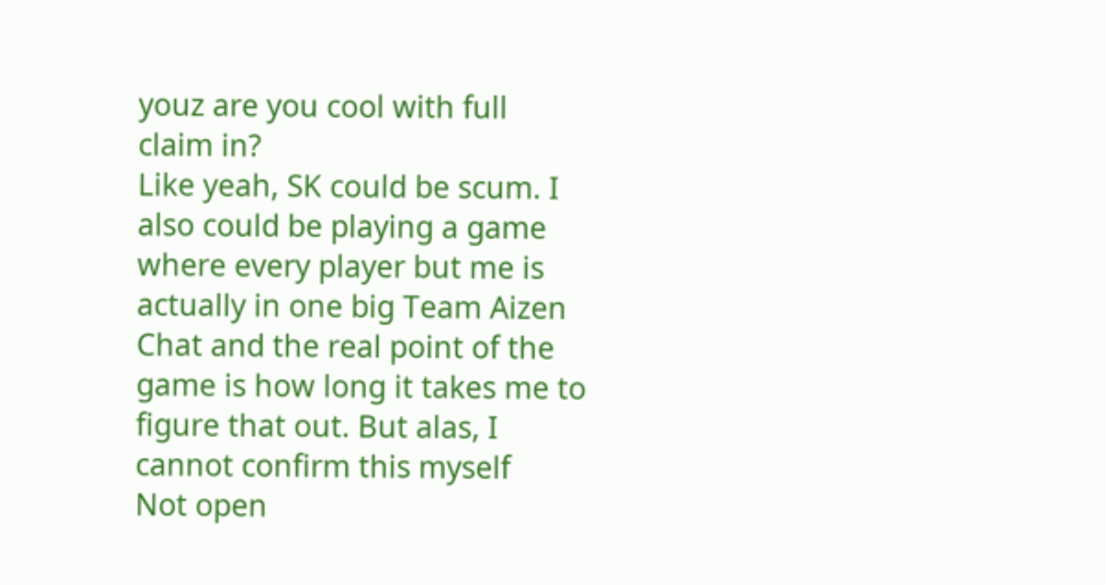youz are you cool with full claim in?
Like yeah, SK could be scum. I also could be playing a game where every player but me is actually in one big Team Aizen Chat and the real point of the game is how long it takes me to figure that out. But alas, I cannot confirm this myself
Not open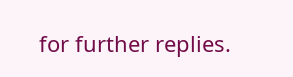for further replies.